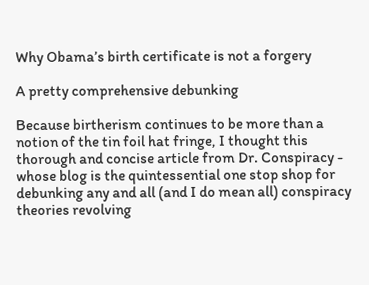Why Obama’s birth certificate is not a forgery

A pretty comprehensive debunking

Because birtherism continues to be more than a notion of the tin foil hat fringe, I thought this thorough and concise article from Dr. Conspiracy - whose blog is the quintessential one stop shop for debunking any and all (and I do mean all) conspiracy theories revolving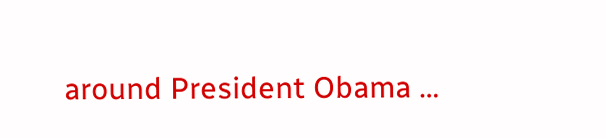around President Obama …